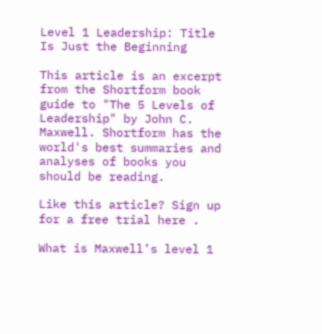Level 1 Leadership: Title Is Just the Beginning

This article is an excerpt from the Shortform book guide to "The 5 Levels of Leadership" by John C. Maxwell. Shortform has the world's best summaries and analyses of books you should be reading.

Like this article? Sign up for a free trial here .

What is Maxwell’s level 1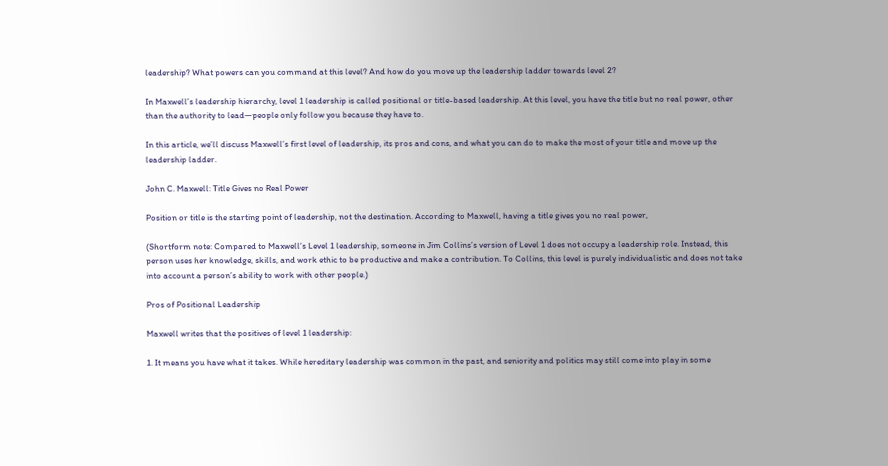leadership? What powers can you command at this level? And how do you move up the leadership ladder towards level 2?

In Maxwell’s leadership hierarchy, level 1 leadership is called positional or title-based leadership. At this level, you have the title but no real power, other than the authority to lead—people only follow you because they have to.

In this article, we’ll discuss Maxwell’s first level of leadership, its pros and cons, and what you can do to make the most of your title and move up the leadership ladder.

John C. Maxwell: Title Gives no Real Power

Position or title is the starting point of leadership, not the destination. According to Maxwell, having a title gives you no real power,

(Shortform note: Compared to Maxwell’s Level 1 leadership, someone in Jim Collins’s version of Level 1 does not occupy a leadership role. Instead, this person uses her knowledge, skills, and work ethic to be productive and make a contribution. To Collins, this level is purely individualistic and does not take into account a person’s ability to work with other people.)

Pros of Positional Leadership

Maxwell writes that the positives of level 1 leadership:

1. It means you have what it takes. While hereditary leadership was common in the past, and seniority and politics may still come into play in some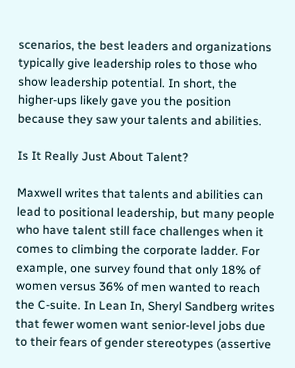scenarios, the best leaders and organizations typically give leadership roles to those who show leadership potential. In short, the higher-ups likely gave you the position because they saw your talents and abilities.

Is It Really Just About Talent?

Maxwell writes that talents and abilities can lead to positional leadership, but many people who have talent still face challenges when it comes to climbing the corporate ladder. For example, one survey found that only 18% of women versus 36% of men wanted to reach the C-suite. In Lean In, Sheryl Sandberg writes that fewer women want senior-level jobs due to their fears of gender stereotypes (assertive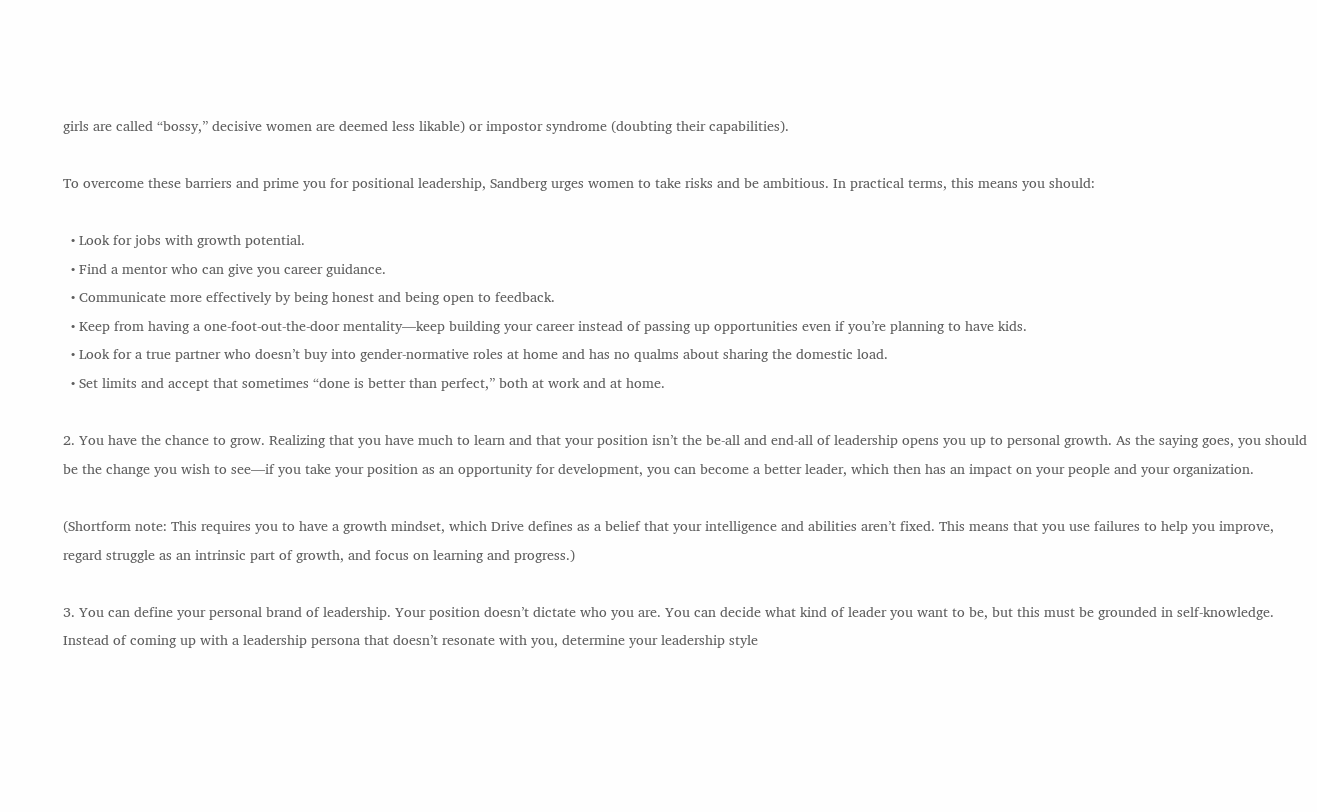girls are called “bossy,” decisive women are deemed less likable) or impostor syndrome (doubting their capabilities).

To overcome these barriers and prime you for positional leadership, Sandberg urges women to take risks and be ambitious. In practical terms, this means you should:

  • Look for jobs with growth potential.
  • Find a mentor who can give you career guidance.
  • Communicate more effectively by being honest and being open to feedback.
  • Keep from having a one-foot-out-the-door mentality—keep building your career instead of passing up opportunities even if you’re planning to have kids.
  • Look for a true partner who doesn’t buy into gender-normative roles at home and has no qualms about sharing the domestic load.
  • Set limits and accept that sometimes “done is better than perfect,” both at work and at home.

2. You have the chance to grow. Realizing that you have much to learn and that your position isn’t the be-all and end-all of leadership opens you up to personal growth. As the saying goes, you should be the change you wish to see—if you take your position as an opportunity for development, you can become a better leader, which then has an impact on your people and your organization.

(Shortform note: This requires you to have a growth mindset, which Drive defines as a belief that your intelligence and abilities aren’t fixed. This means that you use failures to help you improve, regard struggle as an intrinsic part of growth, and focus on learning and progress.)

3. You can define your personal brand of leadership. Your position doesn’t dictate who you are. You can decide what kind of leader you want to be, but this must be grounded in self-knowledge. Instead of coming up with a leadership persona that doesn’t resonate with you, determine your leadership style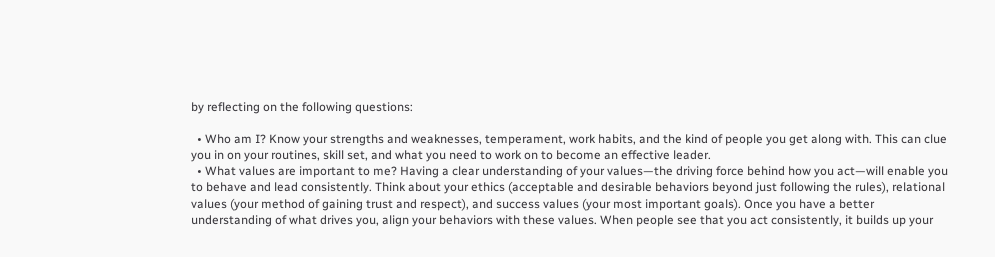by reflecting on the following questions:

  • Who am I? Know your strengths and weaknesses, temperament, work habits, and the kind of people you get along with. This can clue you in on your routines, skill set, and what you need to work on to become an effective leader.
  • What values are important to me? Having a clear understanding of your values—the driving force behind how you act—will enable you to behave and lead consistently. Think about your ethics (acceptable and desirable behaviors beyond just following the rules), relational values (your method of gaining trust and respect), and success values (your most important goals). Once you have a better understanding of what drives you, align your behaviors with these values. When people see that you act consistently, it builds up your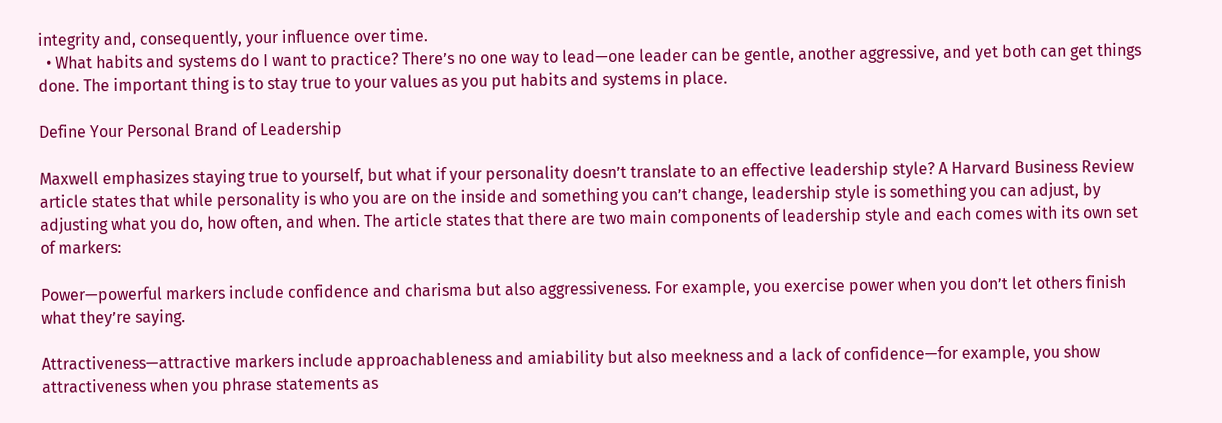integrity and, consequently, your influence over time.
  • What habits and systems do I want to practice? There’s no one way to lead—one leader can be gentle, another aggressive, and yet both can get things done. The important thing is to stay true to your values as you put habits and systems in place.

Define Your Personal Brand of Leadership

Maxwell emphasizes staying true to yourself, but what if your personality doesn’t translate to an effective leadership style? A Harvard Business Review article states that while personality is who you are on the inside and something you can’t change, leadership style is something you can adjust, by adjusting what you do, how often, and when. The article states that there are two main components of leadership style and each comes with its own set of markers:

Power—powerful markers include confidence and charisma but also aggressiveness. For example, you exercise power when you don’t let others finish what they’re saying.

Attractiveness—attractive markers include approachableness and amiability but also meekness and a lack of confidence—for example, you show attractiveness when you phrase statements as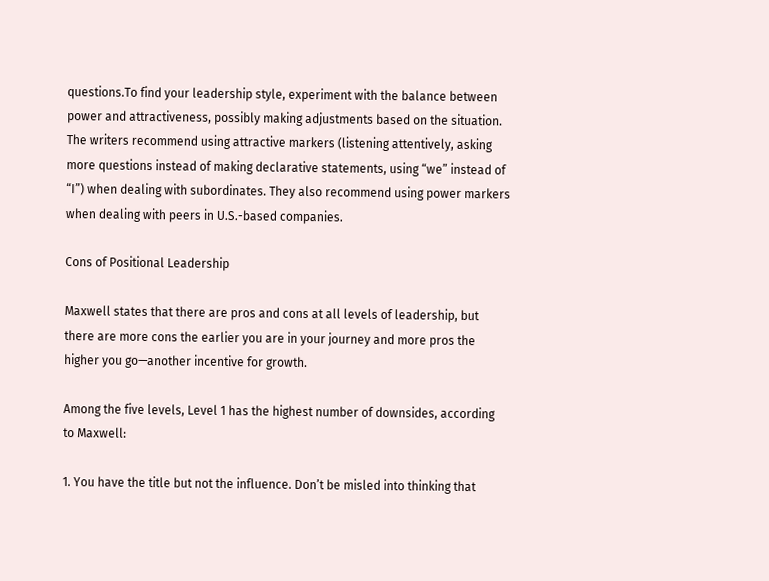questions.To find your leadership style, experiment with the balance between power and attractiveness, possibly making adjustments based on the situation. The writers recommend using attractive markers (listening attentively, asking more questions instead of making declarative statements, using “we” instead of “I”) when dealing with subordinates. They also recommend using power markers when dealing with peers in U.S.-based companies.

Cons of Positional Leadership

Maxwell states that there are pros and cons at all levels of leadership, but there are more cons the earlier you are in your journey and more pros the higher you go—another incentive for growth.

Among the five levels, Level 1 has the highest number of downsides, according to Maxwell:

1. You have the title but not the influence. Don’t be misled into thinking that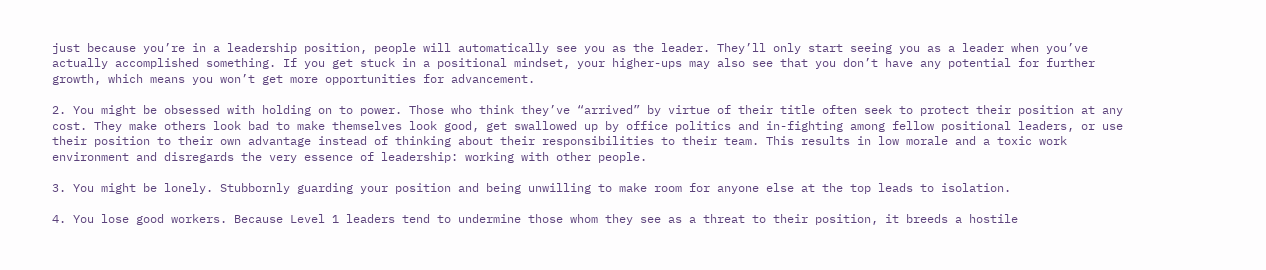just because you’re in a leadership position, people will automatically see you as the leader. They’ll only start seeing you as a leader when you’ve actually accomplished something. If you get stuck in a positional mindset, your higher-ups may also see that you don’t have any potential for further growth, which means you won’t get more opportunities for advancement.

2. You might be obsessed with holding on to power. Those who think they’ve “arrived” by virtue of their title often seek to protect their position at any cost. They make others look bad to make themselves look good, get swallowed up by office politics and in-fighting among fellow positional leaders, or use their position to their own advantage instead of thinking about their responsibilities to their team. This results in low morale and a toxic work environment and disregards the very essence of leadership: working with other people.

3. You might be lonely. Stubbornly guarding your position and being unwilling to make room for anyone else at the top leads to isolation.

4. You lose good workers. Because Level 1 leaders tend to undermine those whom they see as a threat to their position, it breeds a hostile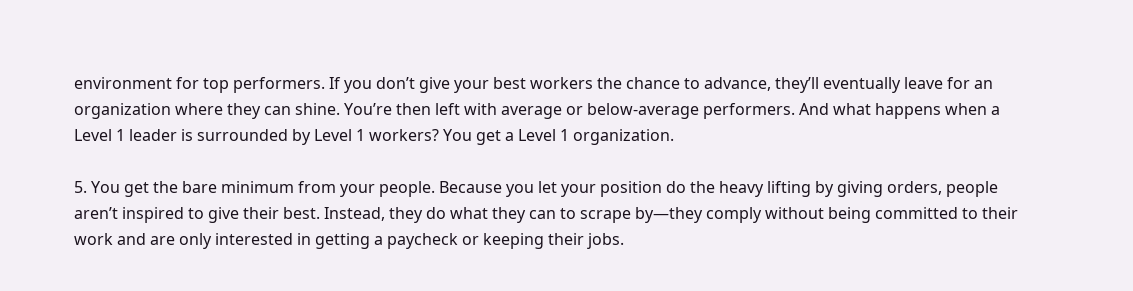environment for top performers. If you don’t give your best workers the chance to advance, they’ll eventually leave for an organization where they can shine. You’re then left with average or below-average performers. And what happens when a Level 1 leader is surrounded by Level 1 workers? You get a Level 1 organization.

5. You get the bare minimum from your people. Because you let your position do the heavy lifting by giving orders, people aren’t inspired to give their best. Instead, they do what they can to scrape by—they comply without being committed to their work and are only interested in getting a paycheck or keeping their jobs.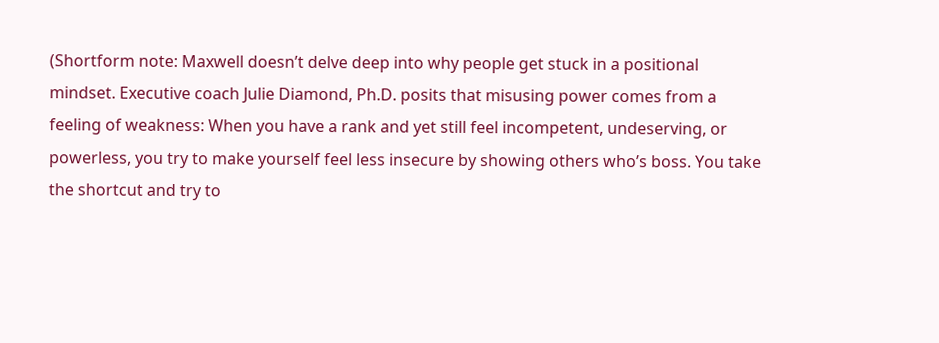(Shortform note: Maxwell doesn’t delve deep into why people get stuck in a positional mindset. Executive coach Julie Diamond, Ph.D. posits that misusing power comes from a feeling of weakness: When you have a rank and yet still feel incompetent, undeserving, or powerless, you try to make yourself feel less insecure by showing others who’s boss. You take the shortcut and try to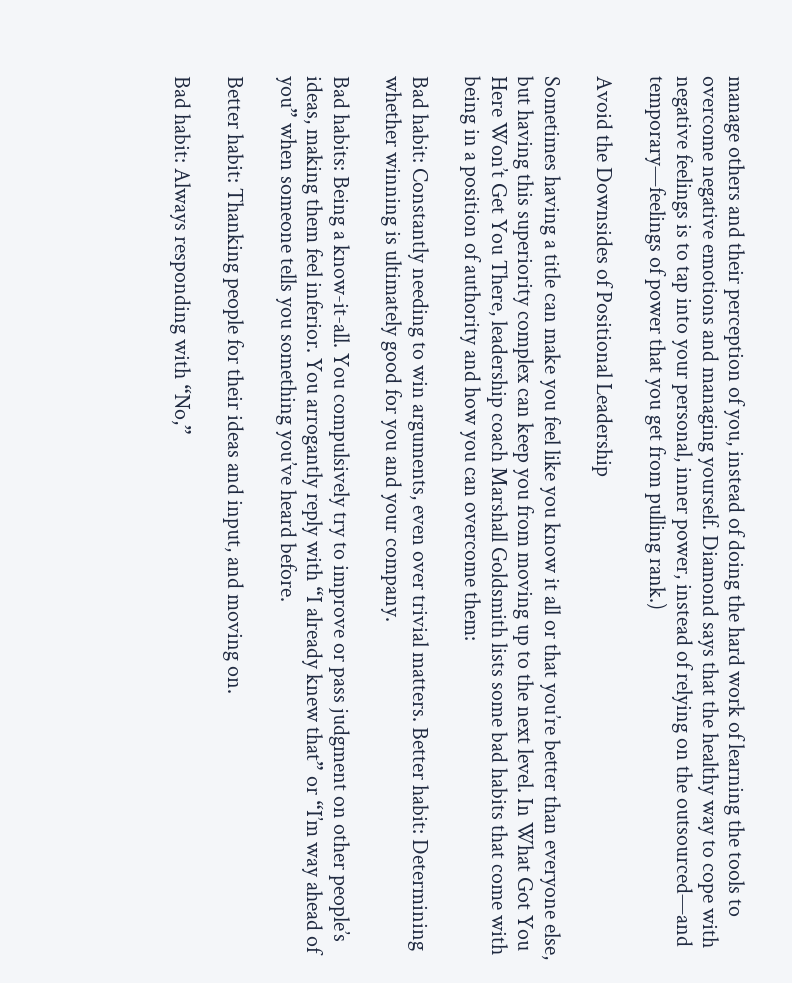manage others and their perception of you, instead of doing the hard work of learning the tools to overcome negative emotions and managing yourself. Diamond says that the healthy way to cope with negative feelings is to tap into your personal, inner power, instead of relying on the outsourced—and temporary—feelings of power that you get from pulling rank.)

Avoid the Downsides of Positional Leadership

Sometimes having a title can make you feel like you know it all or that you’re better than everyone else, but having this superiority complex can keep you from moving up to the next level. In What Got You Here Won’t Get You There, leadership coach Marshall Goldsmith lists some bad habits that come with being in a position of authority and how you can overcome them:

Bad habit: Constantly needing to win arguments, even over trivial matters. Better habit: Determining whether winning is ultimately good for you and your company.

Bad habits: Being a know-it-all. You compulsively try to improve or pass judgment on other people’s ideas, making them feel inferior. You arrogantly reply with “I already knew that” or “I’m way ahead of you” when someone tells you something you’ve heard before.

Better habit: Thanking people for their ideas and input, and moving on.

Bad habit: Always responding with “No,”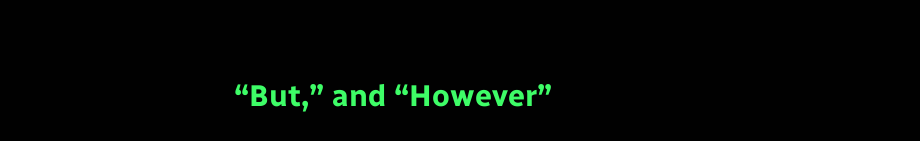“But,” and “However”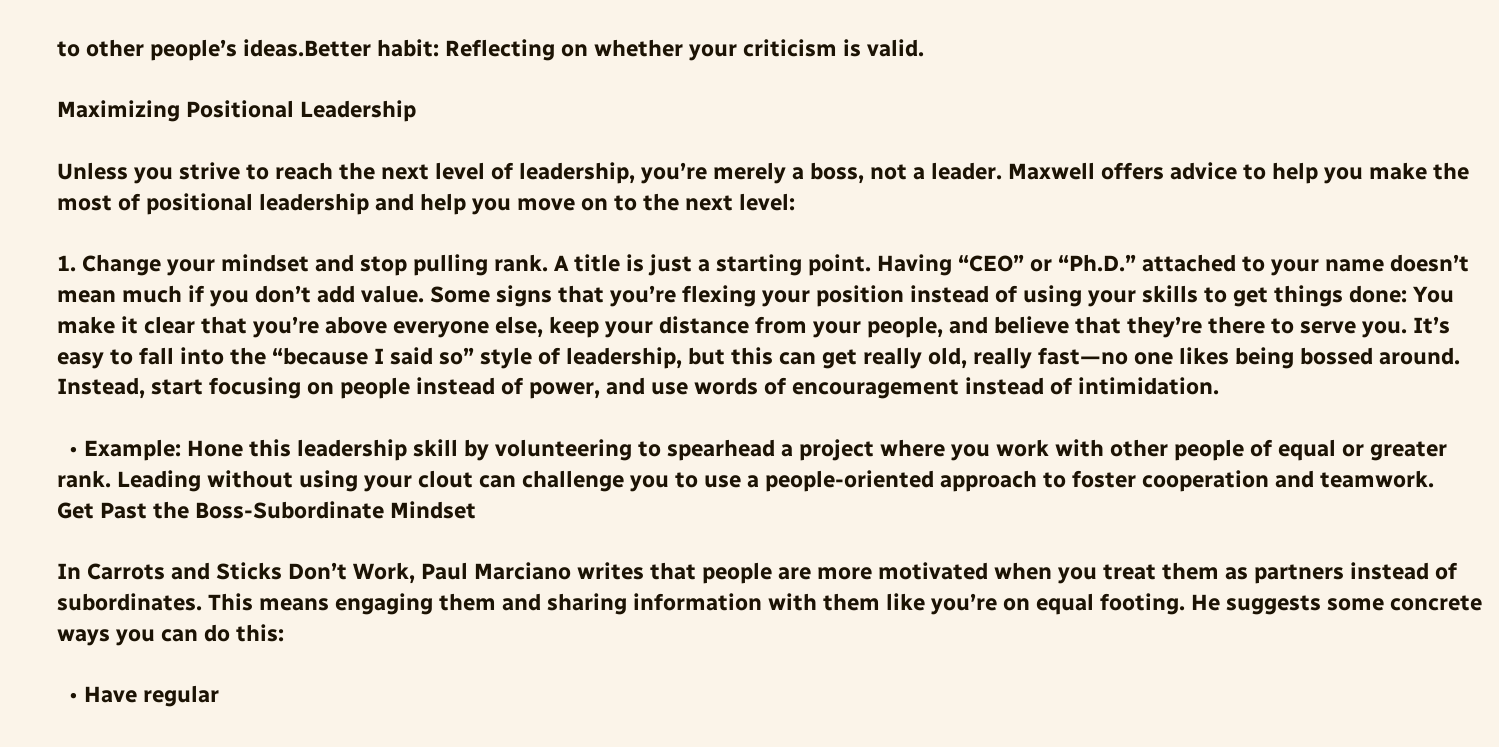to other people’s ideas.Better habit: Reflecting on whether your criticism is valid.

Maximizing Positional Leadership

Unless you strive to reach the next level of leadership, you’re merely a boss, not a leader. Maxwell offers advice to help you make the most of positional leadership and help you move on to the next level:

1. Change your mindset and stop pulling rank. A title is just a starting point. Having “CEO” or “Ph.D.” attached to your name doesn’t mean much if you don’t add value. Some signs that you’re flexing your position instead of using your skills to get things done: You make it clear that you’re above everyone else, keep your distance from your people, and believe that they’re there to serve you. It’s easy to fall into the “because I said so” style of leadership, but this can get really old, really fast—no one likes being bossed around. Instead, start focusing on people instead of power, and use words of encouragement instead of intimidation.

  • Example: Hone this leadership skill by volunteering to spearhead a project where you work with other people of equal or greater rank. Leading without using your clout can challenge you to use a people-oriented approach to foster cooperation and teamwork.
Get Past the Boss-Subordinate Mindset

In Carrots and Sticks Don’t Work, Paul Marciano writes that people are more motivated when you treat them as partners instead of subordinates. This means engaging them and sharing information with them like you’re on equal footing. He suggests some concrete ways you can do this:

  • Have regular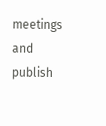meetings and publish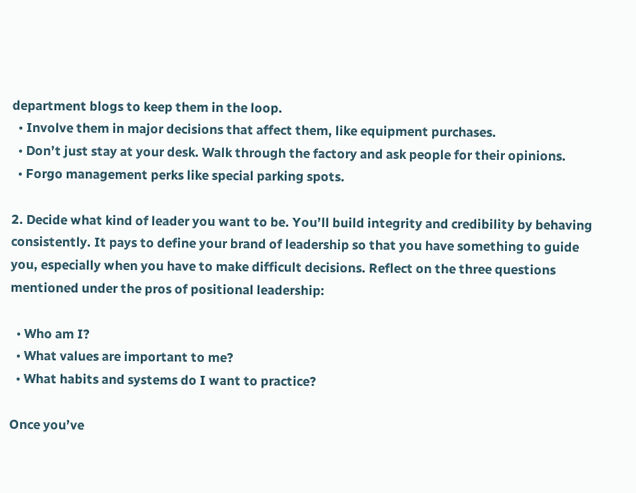department blogs to keep them in the loop.
  • Involve them in major decisions that affect them, like equipment purchases.
  • Don’t just stay at your desk. Walk through the factory and ask people for their opinions.
  • Forgo management perks like special parking spots.

2. Decide what kind of leader you want to be. You’ll build integrity and credibility by behaving consistently. It pays to define your brand of leadership so that you have something to guide you, especially when you have to make difficult decisions. Reflect on the three questions mentioned under the pros of positional leadership:

  • Who am I?
  • What values are important to me?
  • What habits and systems do I want to practice?

Once you’ve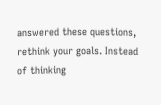answered these questions, rethink your goals. Instead of thinking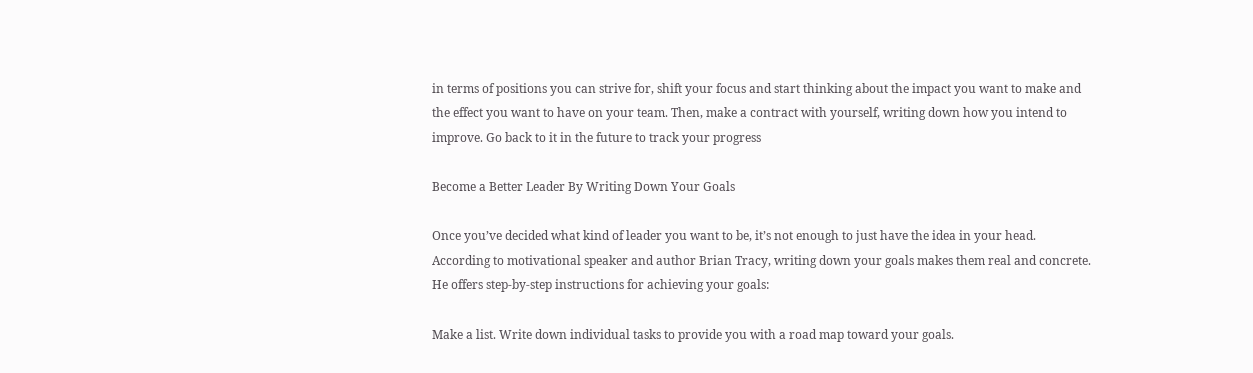in terms of positions you can strive for, shift your focus and start thinking about the impact you want to make and the effect you want to have on your team. Then, make a contract with yourself, writing down how you intend to improve. Go back to it in the future to track your progress

Become a Better Leader By Writing Down Your Goals

Once you’ve decided what kind of leader you want to be, it’s not enough to just have the idea in your head. According to motivational speaker and author Brian Tracy, writing down your goals makes them real and concrete. He offers step-by-step instructions for achieving your goals:

Make a list. Write down individual tasks to provide you with a road map toward your goals.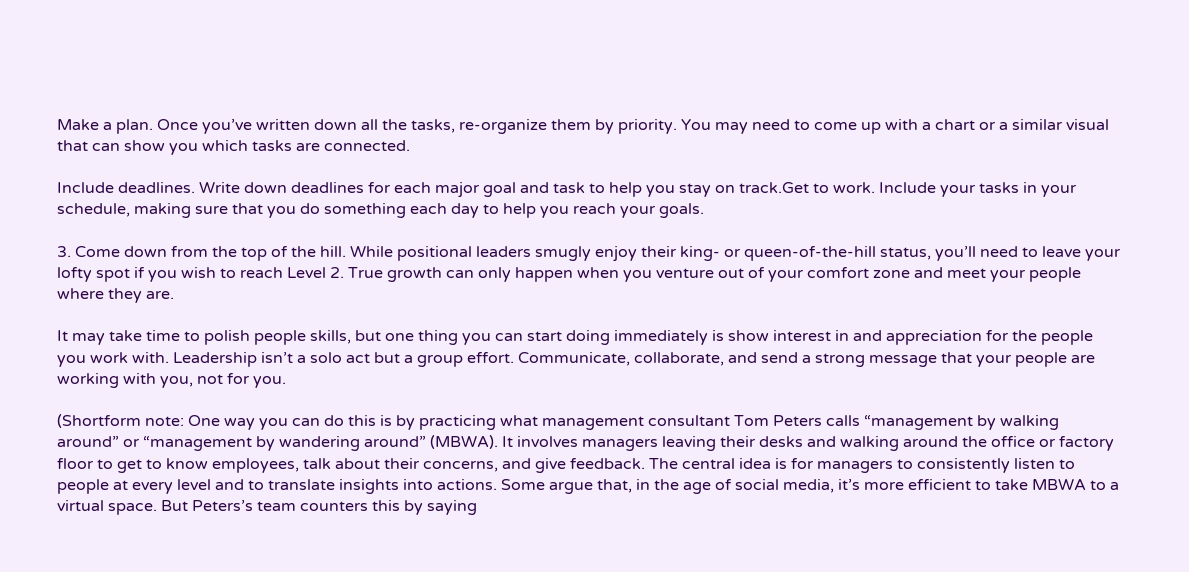Make a plan. Once you’ve written down all the tasks, re-organize them by priority. You may need to come up with a chart or a similar visual that can show you which tasks are connected.

Include deadlines. Write down deadlines for each major goal and task to help you stay on track.Get to work. Include your tasks in your schedule, making sure that you do something each day to help you reach your goals.

3. Come down from the top of the hill. While positional leaders smugly enjoy their king- or queen-of-the-hill status, you’ll need to leave your lofty spot if you wish to reach Level 2. True growth can only happen when you venture out of your comfort zone and meet your people where they are.

It may take time to polish people skills, but one thing you can start doing immediately is show interest in and appreciation for the people you work with. Leadership isn’t a solo act but a group effort. Communicate, collaborate, and send a strong message that your people are working with you, not for you.

(Shortform note: One way you can do this is by practicing what management consultant Tom Peters calls “management by walking around” or “management by wandering around” (MBWA). It involves managers leaving their desks and walking around the office or factory floor to get to know employees, talk about their concerns, and give feedback. The central idea is for managers to consistently listen to people at every level and to translate insights into actions. Some argue that, in the age of social media, it’s more efficient to take MBWA to a virtual space. But Peters’s team counters this by saying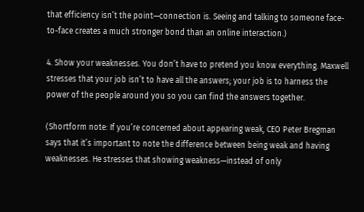that efficiency isn’t the point—connection is. Seeing and talking to someone face-to-face creates a much stronger bond than an online interaction.)

4. Show your weaknesses. You don’t have to pretend you know everything. Maxwell stresses that your job isn’t to have all the answers; your job is to harness the power of the people around you so you can find the answers together.

(Shortform note: If you’re concerned about appearing weak, CEO Peter Bregman says that it’s important to note the difference between being weak and having weaknesses. He stresses that showing weakness—instead of only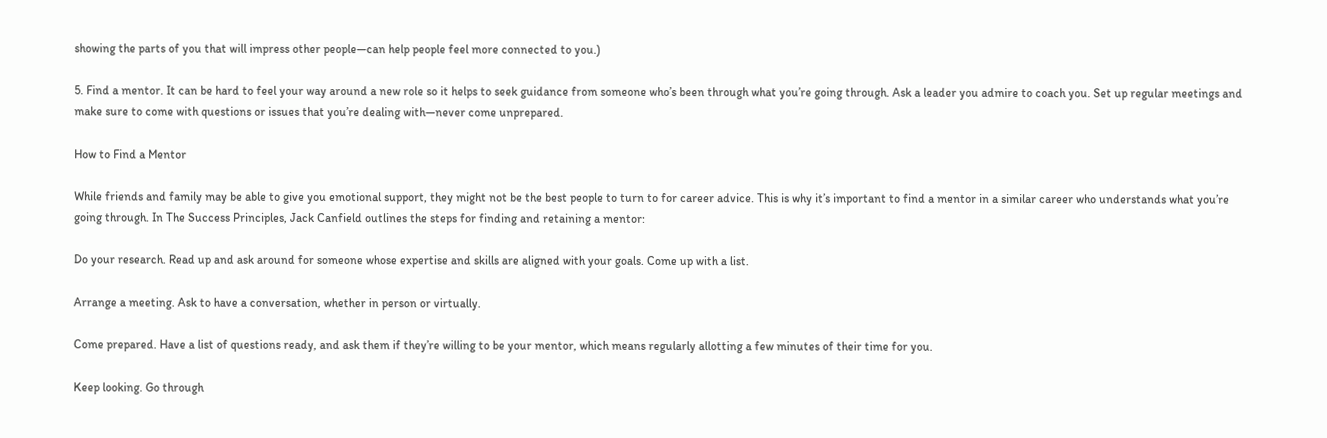showing the parts of you that will impress other people—can help people feel more connected to you.)

5. Find a mentor. It can be hard to feel your way around a new role so it helps to seek guidance from someone who’s been through what you’re going through. Ask a leader you admire to coach you. Set up regular meetings and make sure to come with questions or issues that you’re dealing with—never come unprepared.

How to Find a Mentor

While friends and family may be able to give you emotional support, they might not be the best people to turn to for career advice. This is why it’s important to find a mentor in a similar career who understands what you’re going through. In The Success Principles, Jack Canfield outlines the steps for finding and retaining a mentor:

Do your research. Read up and ask around for someone whose expertise and skills are aligned with your goals. Come up with a list.

Arrange a meeting. Ask to have a conversation, whether in person or virtually.

Come prepared. Have a list of questions ready, and ask them if they’re willing to be your mentor, which means regularly allotting a few minutes of their time for you.

Keep looking. Go through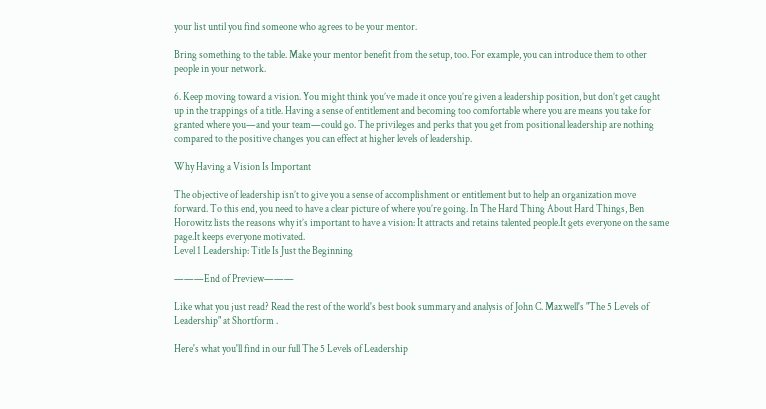your list until you find someone who agrees to be your mentor.

Bring something to the table. Make your mentor benefit from the setup, too. For example, you can introduce them to other people in your network.

6. Keep moving toward a vision. You might think you’ve made it once you’re given a leadership position, but don’t get caught up in the trappings of a title. Having a sense of entitlement and becoming too comfortable where you are means you take for granted where you—and your team—could go. The privileges and perks that you get from positional leadership are nothing compared to the positive changes you can effect at higher levels of leadership.

Why Having a Vision Is Important

The objective of leadership isn’t to give you a sense of accomplishment or entitlement but to help an organization move forward. To this end, you need to have a clear picture of where you’re going. In The Hard Thing About Hard Things, Ben Horowitz lists the reasons why it’s important to have a vision: It attracts and retains talented people.It gets everyone on the same page.It keeps everyone motivated.
Level 1 Leadership: Title Is Just the Beginning

———End of Preview———

Like what you just read? Read the rest of the world's best book summary and analysis of John C. Maxwell's "The 5 Levels of Leadership" at Shortform .

Here's what you'll find in our full The 5 Levels of Leadership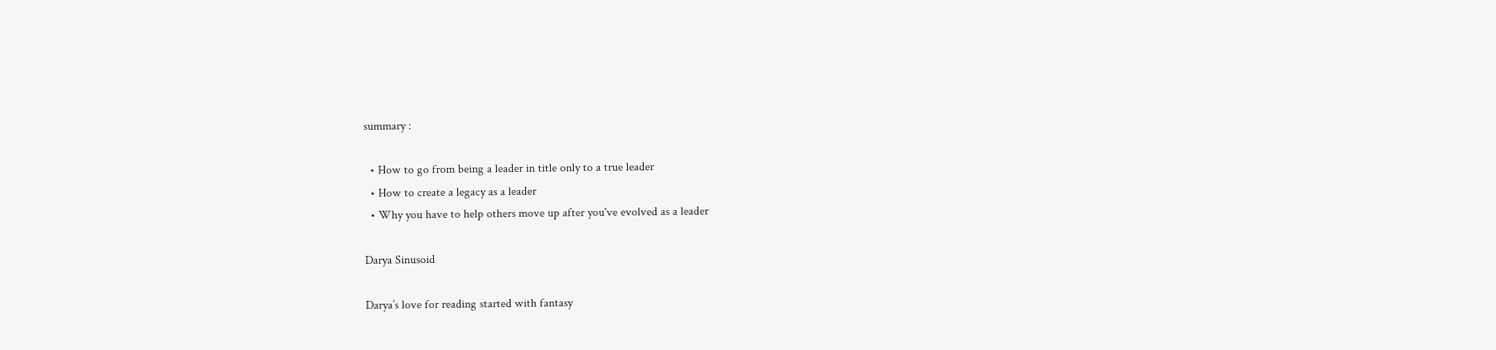summary :

  • How to go from being a leader in title only to a true leader
  • How to create a legacy as a leader
  • Why you have to help others move up after you've evolved as a leader

Darya Sinusoid

Darya’s love for reading started with fantasy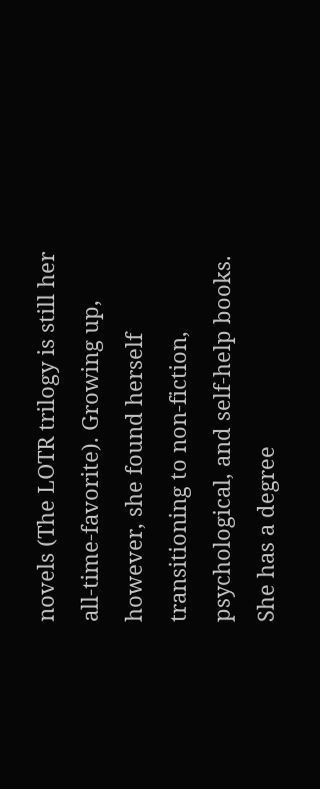novels (The LOTR trilogy is still her all-time-favorite). Growing up, however, she found herself transitioning to non-fiction, psychological, and self-help books. She has a degree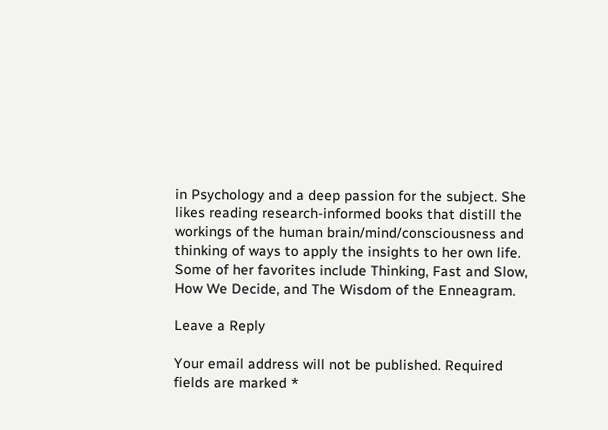in Psychology and a deep passion for the subject. She likes reading research-informed books that distill the workings of the human brain/mind/consciousness and thinking of ways to apply the insights to her own life. Some of her favorites include Thinking, Fast and Slow, How We Decide, and The Wisdom of the Enneagram.

Leave a Reply

Your email address will not be published. Required fields are marked *